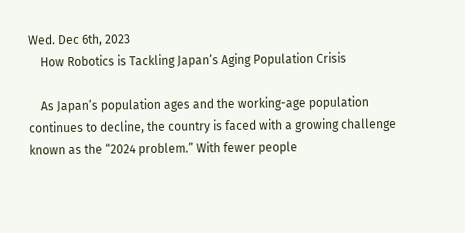Wed. Dec 6th, 2023
    How Robotics is Tackling Japan’s Aging Population Crisis

    As Japan’s population ages and the working-age population continues to decline, the country is faced with a growing challenge known as the “2024 problem.” With fewer people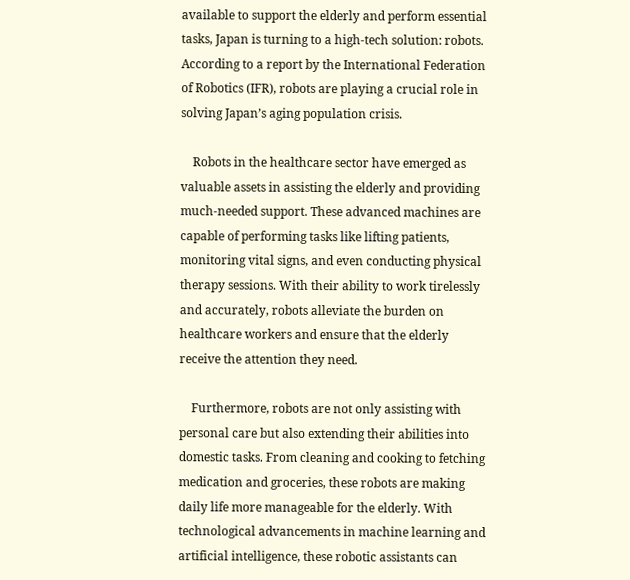available to support the elderly and perform essential tasks, Japan is turning to a high-tech solution: robots. According to a report by the International Federation of Robotics (IFR), robots are playing a crucial role in solving Japan’s aging population crisis.

    Robots in the healthcare sector have emerged as valuable assets in assisting the elderly and providing much-needed support. These advanced machines are capable of performing tasks like lifting patients, monitoring vital signs, and even conducting physical therapy sessions. With their ability to work tirelessly and accurately, robots alleviate the burden on healthcare workers and ensure that the elderly receive the attention they need.

    Furthermore, robots are not only assisting with personal care but also extending their abilities into domestic tasks. From cleaning and cooking to fetching medication and groceries, these robots are making daily life more manageable for the elderly. With technological advancements in machine learning and artificial intelligence, these robotic assistants can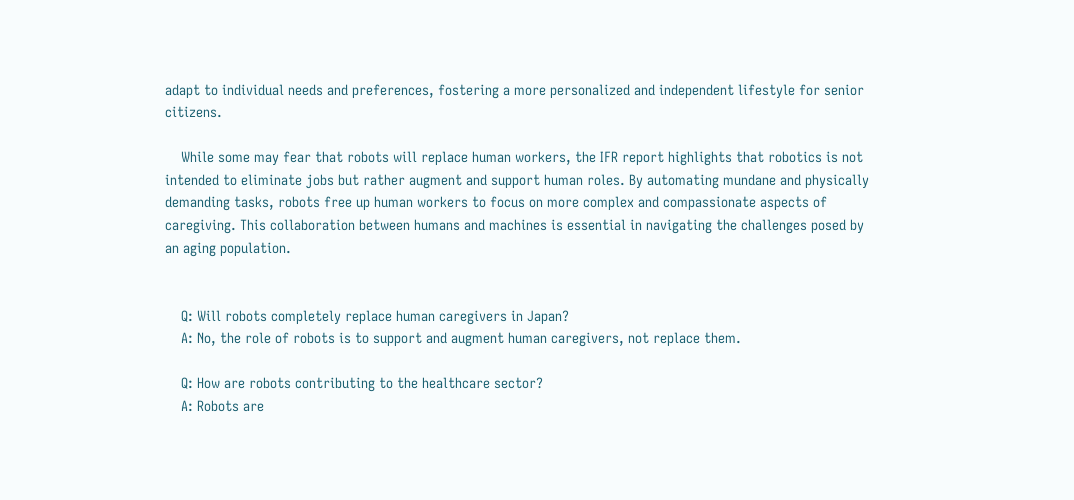adapt to individual needs and preferences, fostering a more personalized and independent lifestyle for senior citizens.

    While some may fear that robots will replace human workers, the IFR report highlights that robotics is not intended to eliminate jobs but rather augment and support human roles. By automating mundane and physically demanding tasks, robots free up human workers to focus on more complex and compassionate aspects of caregiving. This collaboration between humans and machines is essential in navigating the challenges posed by an aging population.


    Q: Will robots completely replace human caregivers in Japan?
    A: No, the role of robots is to support and augment human caregivers, not replace them.

    Q: How are robots contributing to the healthcare sector?
    A: Robots are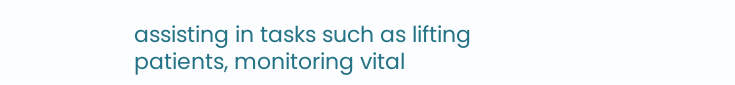assisting in tasks such as lifting patients, monitoring vital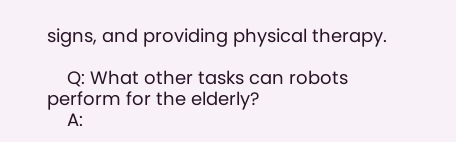signs, and providing physical therapy.

    Q: What other tasks can robots perform for the elderly?
    A: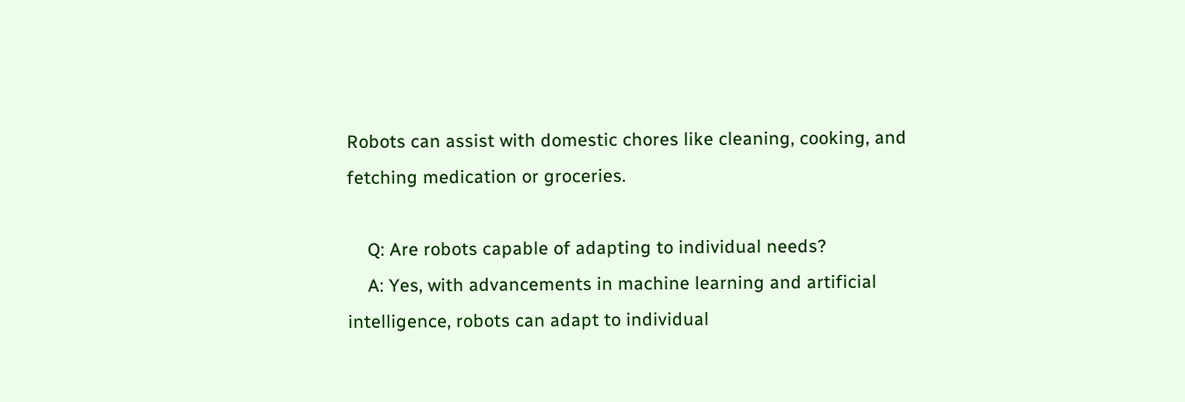Robots can assist with domestic chores like cleaning, cooking, and fetching medication or groceries.

    Q: Are robots capable of adapting to individual needs?
    A: Yes, with advancements in machine learning and artificial intelligence, robots can adapt to individual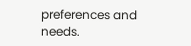preferences and needs.